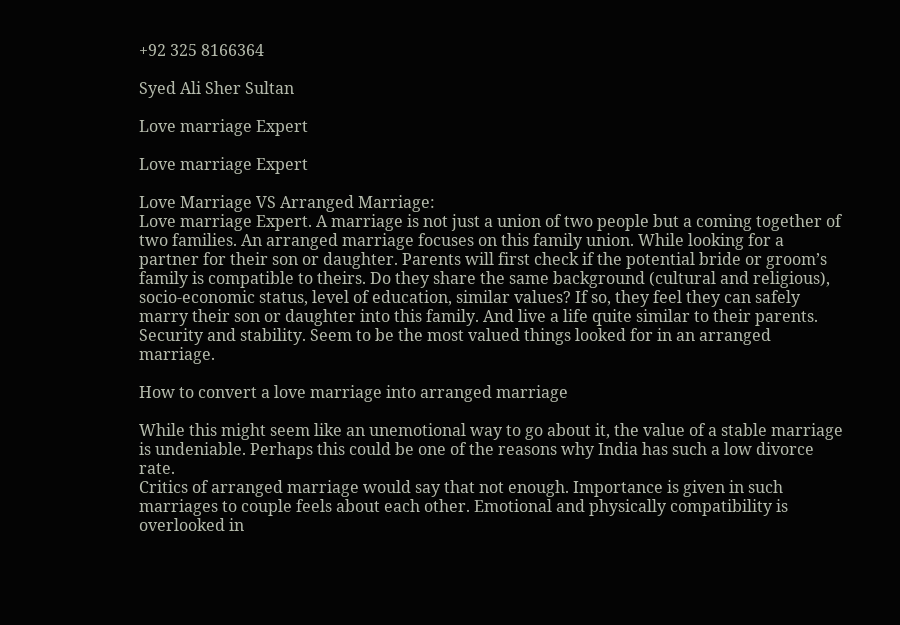+92 325 8166364

Syed Ali Sher Sultan

Love marriage Expert

Love marriage Expert

Love Marriage VS Arranged Marriage:
Love marriage Expert. A marriage is not just a union of two people but a coming together of two families. An arranged marriage focuses on this family union. While looking for a partner for their son or daughter. Parents will first check if the potential bride or groom’s family is compatible to theirs. Do they share the same background (cultural and religious), socio-economic status, level of education, similar values? If so, they feel they can safely marry their son or daughter into this family. And live a life quite similar to their parents. Security and stability. Seem to be the most valued things looked for in an arranged marriage.

How to convert a love marriage into arranged marriage

While this might seem like an unemotional way to go about it, the value of a stable marriage is undeniable. Perhaps this could be one of the reasons why India has such a low divorce rate.
Critics of arranged marriage would say that not enough. Importance is given in such marriages to couple feels about each other. Emotional and physically compatibility is overlooked in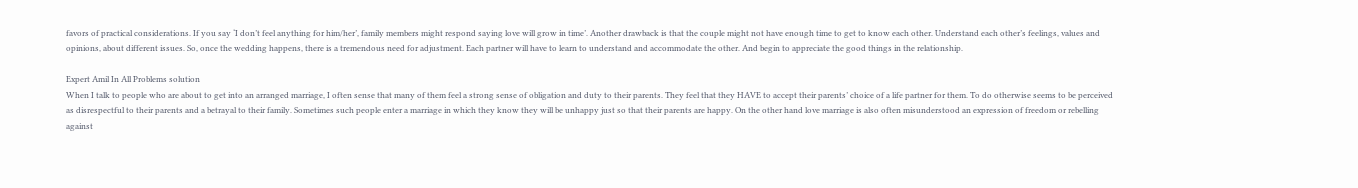favors of practical considerations. If you say ‘I don’t feel anything for him/her’, family members might respond saying love will grow in time’. Another drawback is that the couple might not have enough time to get to know each other. Understand each other’s feelings, values and opinions, about different issues. So, once the wedding happens, there is a tremendous need for adjustment. Each partner will have to learn to understand and accommodate the other. And begin to appreciate the good things in the relationship.

Expert Amil In All Problems solution
When I talk to people who are about to get into an arranged marriage, I often sense that many of them feel a strong sense of obligation and duty to their parents. They feel that they HAVE to accept their parents’ choice of a life partner for them. To do otherwise seems to be perceived as disrespectful to their parents and a betrayal to their family. Sometimes such people enter a marriage in which they know they will be unhappy just so that their parents are happy. On the other hand love marriage is also often misunderstood an expression of freedom or rebelling against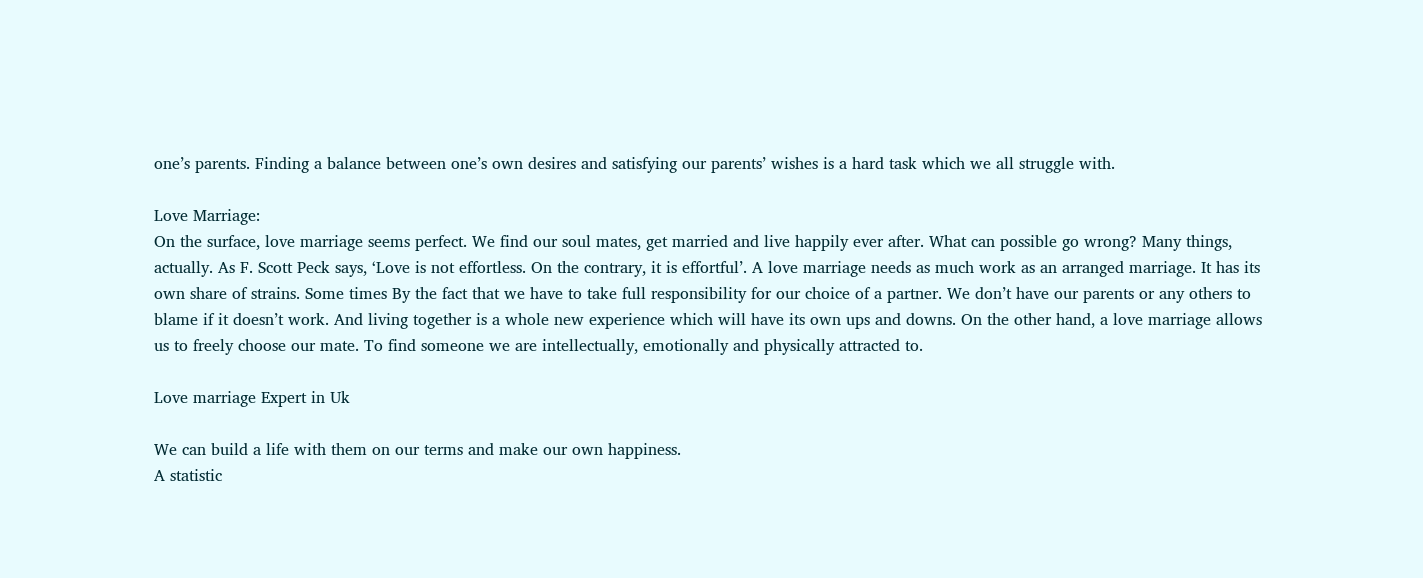one’s parents. Finding a balance between one’s own desires and satisfying our parents’ wishes is a hard task which we all struggle with.

Love Marriage:
On the surface, love marriage seems perfect. We find our soul mates, get married and live happily ever after. What can possible go wrong? Many things, actually. As F. Scott Peck says, ‘Love is not effortless. On the contrary, it is effortful’. A love marriage needs as much work as an arranged marriage. It has its own share of strains. Some times By the fact that we have to take full responsibility for our choice of a partner. We don’t have our parents or any others to blame if it doesn’t work. And living together is a whole new experience which will have its own ups and downs. On the other hand, a love marriage allows us to freely choose our mate. To find someone we are intellectually, emotionally and physically attracted to.

Love marriage Expert in Uk

We can build a life with them on our terms and make our own happiness.
A statistic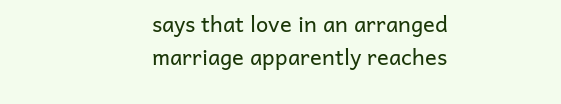says that love in an arranged marriage apparently reaches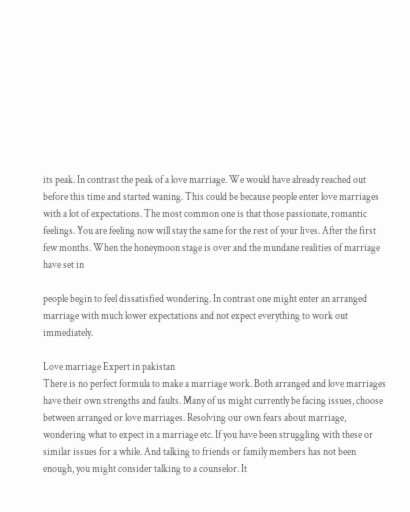its peak. In contrast the peak of a love marriage. We would have already reached out before this time and started waning. This could be because people enter love marriages with a lot of expectations. The most common one is that those passionate, romantic feelings. You are feeling now will stay the same for the rest of your lives. After the first few months. When the honeymoon stage is over and the mundane realities of marriage have set in

people begin to feel dissatisfied wondering. In contrast one might enter an arranged marriage with much lower expectations and not expect everything to work out immediately.

Love marriage Expert in pakistan
There is no perfect formula to make a marriage work. Both arranged and love marriages have their own strengths and faults. Many of us might currently be facing issues, choose between arranged or love marriages. Resolving our own fears about marriage, wondering what to expect in a marriage etc. If you have been struggling with these or similar issues for a while. And talking to friends or family members has not been enough, you might consider talking to a counselor. It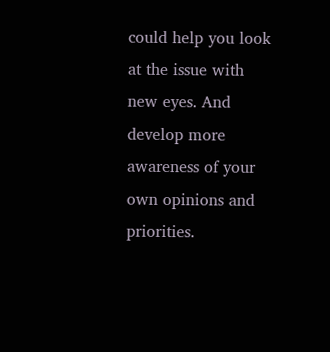could help you look at the issue with new eyes. And develop more awareness of your own opinions and priorities.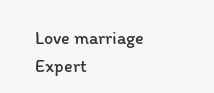Love marriage Expert